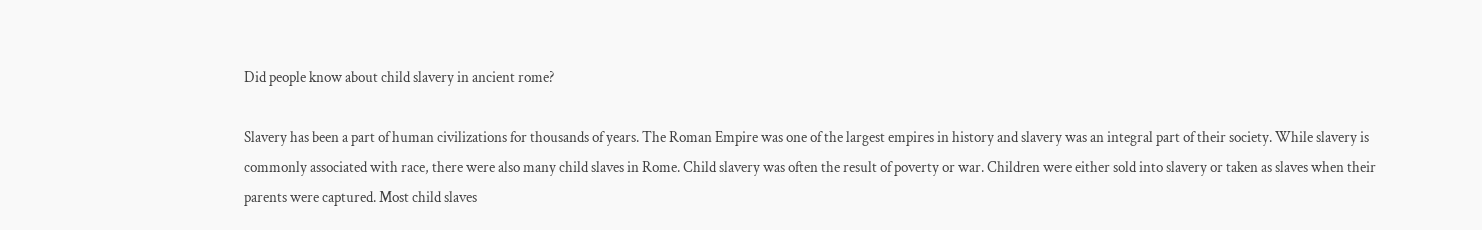Did people know about child slavery in ancient rome?

Slavery has been a part of human civilizations for thousands of years. The Roman Empire was one of the largest empires in history and slavery was an integral part of their society. While slavery is commonly associated with race, there were also many child slaves in Rome. Child slavery was often the result of poverty or war. Children were either sold into slavery or taken as slaves when their parents were captured. Most child slaves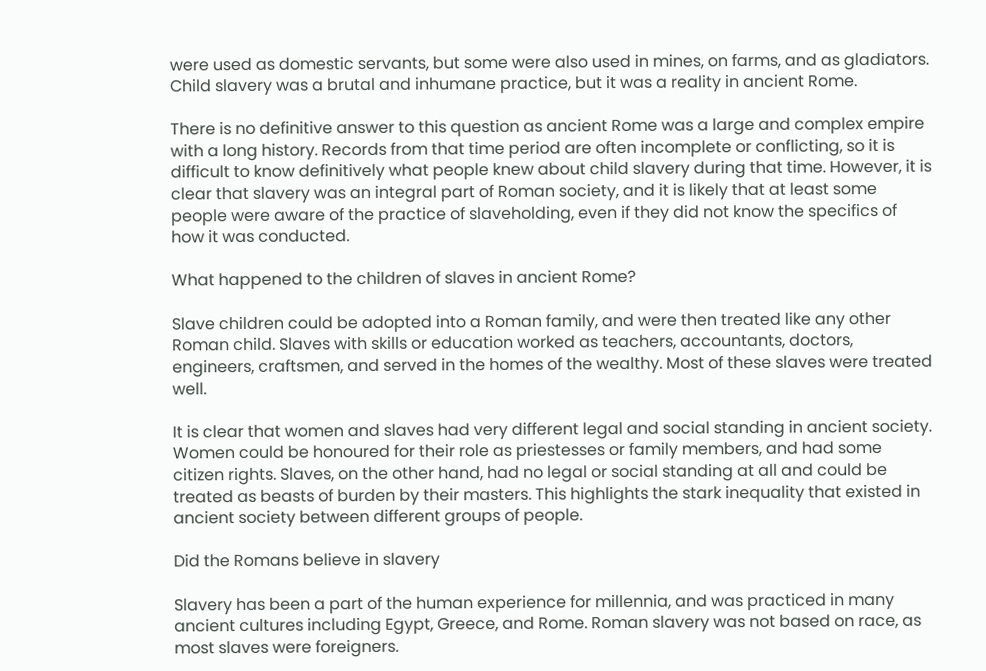were used as domestic servants, but some were also used in mines, on farms, and as gladiators. Child slavery was a brutal and inhumane practice, but it was a reality in ancient Rome.

There is no definitive answer to this question as ancient Rome was a large and complex empire with a long history. Records from that time period are often incomplete or conflicting, so it is difficult to know definitively what people knew about child slavery during that time. However, it is clear that slavery was an integral part of Roman society, and it is likely that at least some people were aware of the practice of slaveholding, even if they did not know the specifics of how it was conducted.

What happened to the children of slaves in ancient Rome?

Slave children could be adopted into a Roman family, and were then treated like any other Roman child. Slaves with skills or education worked as teachers, accountants, doctors, engineers, craftsmen, and served in the homes of the wealthy. Most of these slaves were treated well.

It is clear that women and slaves had very different legal and social standing in ancient society. Women could be honoured for their role as priestesses or family members, and had some citizen rights. Slaves, on the other hand, had no legal or social standing at all and could be treated as beasts of burden by their masters. This highlights the stark inequality that existed in ancient society between different groups of people.

Did the Romans believe in slavery

Slavery has been a part of the human experience for millennia, and was practiced in many ancient cultures including Egypt, Greece, and Rome. Roman slavery was not based on race, as most slaves were foreigners.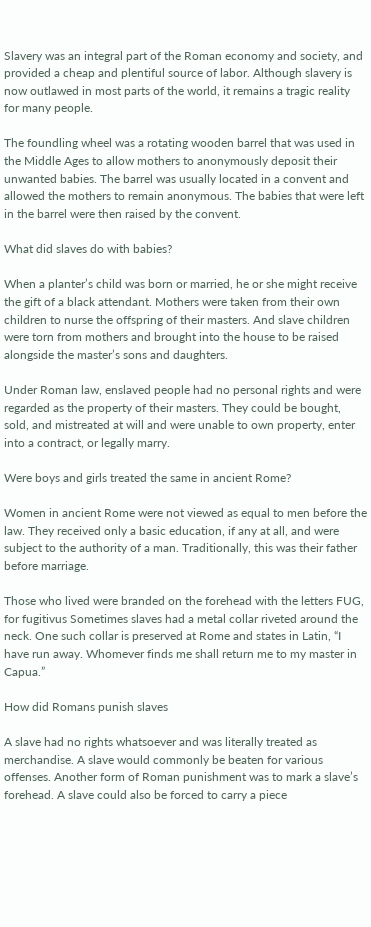Slavery was an integral part of the Roman economy and society, and provided a cheap and plentiful source of labor. Although slavery is now outlawed in most parts of the world, it remains a tragic reality for many people.

The foundling wheel was a rotating wooden barrel that was used in the Middle Ages to allow mothers to anonymously deposit their unwanted babies. The barrel was usually located in a convent and allowed the mothers to remain anonymous. The babies that were left in the barrel were then raised by the convent.

What did slaves do with babies?

When a planter’s child was born or married, he or she might receive the gift of a black attendant. Mothers were taken from their own children to nurse the offspring of their masters. And slave children were torn from mothers and brought into the house to be raised alongside the master’s sons and daughters.

Under Roman law, enslaved people had no personal rights and were regarded as the property of their masters. They could be bought, sold, and mistreated at will and were unable to own property, enter into a contract, or legally marry.

Were boys and girls treated the same in ancient Rome?

Women in ancient Rome were not viewed as equal to men before the law. They received only a basic education, if any at all, and were subject to the authority of a man. Traditionally, this was their father before marriage.

Those who lived were branded on the forehead with the letters FUG, for fugitivus Sometimes slaves had a metal collar riveted around the neck. One such collar is preserved at Rome and states in Latin, “I have run away. Whomever finds me shall return me to my master in Capua.”

How did Romans punish slaves

A slave had no rights whatsoever and was literally treated as merchandise. A slave would commonly be beaten for various offenses. Another form of Roman punishment was to mark a slave’s forehead. A slave could also be forced to carry a piece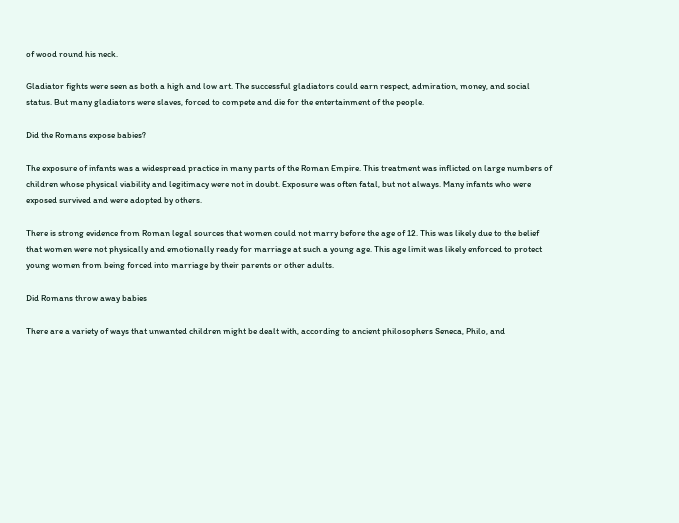of wood round his neck.

Gladiator fights were seen as both a high and low art. The successful gladiators could earn respect, admiration, money, and social status. But many gladiators were slaves, forced to compete and die for the entertainment of the people.

Did the Romans expose babies?

The exposure of infants was a widespread practice in many parts of the Roman Empire. This treatment was inflicted on large numbers of children whose physical viability and legitimacy were not in doubt. Exposure was often fatal, but not always. Many infants who were exposed survived and were adopted by others.

There is strong evidence from Roman legal sources that women could not marry before the age of 12. This was likely due to the belief that women were not physically and emotionally ready for marriage at such a young age. This age limit was likely enforced to protect young women from being forced into marriage by their parents or other adults.

Did Romans throw away babies

There are a variety of ways that unwanted children might be dealt with, according to ancient philosophers Seneca, Philo, and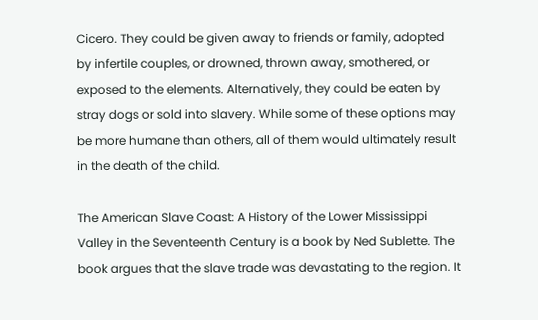Cicero. They could be given away to friends or family, adopted by infertile couples, or drowned, thrown away, smothered, or exposed to the elements. Alternatively, they could be eaten by stray dogs or sold into slavery. While some of these options may be more humane than others, all of them would ultimately result in the death of the child.

The American Slave Coast: A History of the Lower Mississippi Valley in the Seventeenth Century is a book by Ned Sublette. The book argues that the slave trade was devastating to the region. It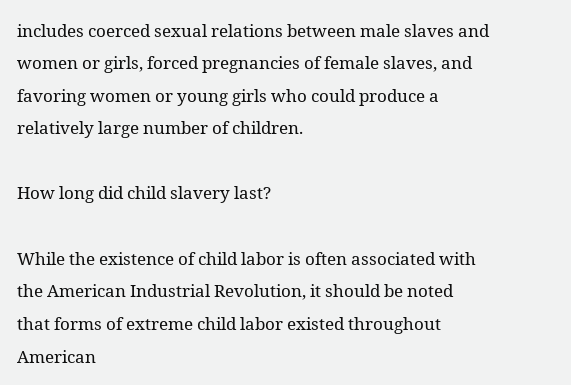includes coerced sexual relations between male slaves and women or girls, forced pregnancies of female slaves, and favoring women or young girls who could produce a relatively large number of children.

How long did child slavery last?

While the existence of child labor is often associated with the American Industrial Revolution, it should be noted that forms of extreme child labor existed throughout American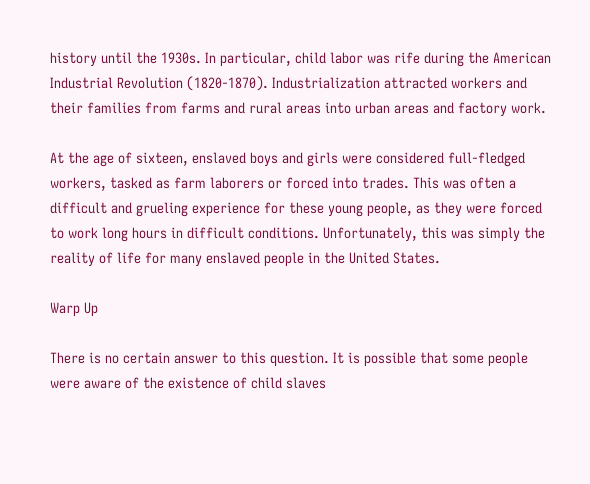history until the 1930s. In particular, child labor was rife during the American Industrial Revolution (1820-1870). Industrialization attracted workers and their families from farms and rural areas into urban areas and factory work.

At the age of sixteen, enslaved boys and girls were considered full-fledged workers, tasked as farm laborers or forced into trades. This was often a difficult and grueling experience for these young people, as they were forced to work long hours in difficult conditions. Unfortunately, this was simply the reality of life for many enslaved people in the United States.

Warp Up

There is no certain answer to this question. It is possible that some people were aware of the existence of child slaves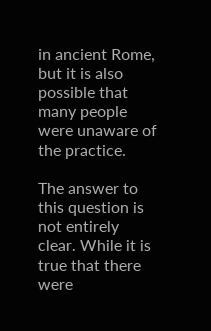in ancient Rome, but it is also possible that many people were unaware of the practice.

The answer to this question is not entirely clear. While it is true that there were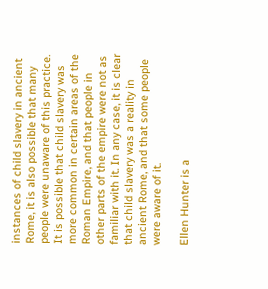instances of child slavery in ancient Rome, it is also possible that many people were unaware of this practice. It is possible that child slavery was more common in certain areas of the Roman Empire, and that people in other parts of the empire were not as familiar with it. In any case, it is clear that child slavery was a reality in ancient Rome, and that some people were aware of it.

Ellen Hunter is a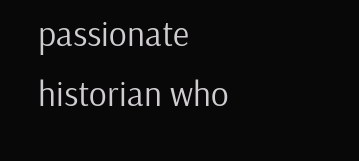passionate historian who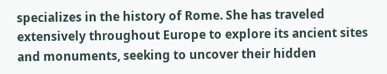specializes in the history of Rome. She has traveled extensively throughout Europe to explore its ancient sites and monuments, seeking to uncover their hidden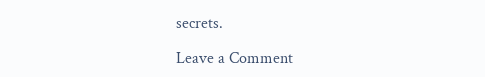secrets.

Leave a Comment